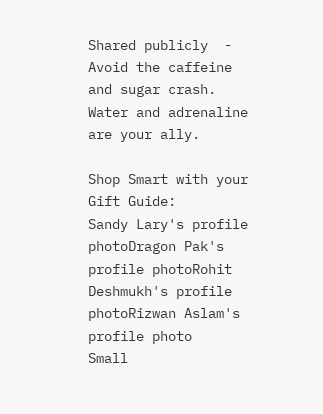Shared publicly  -
Avoid the caffeine and sugar crash. Water and adrenaline are your ally.

Shop Smart with your Gift Guide:
Sandy Lary's profile photoDragon Pak's profile photoRohit Deshmukh's profile photoRizwan Aslam's profile photo
Small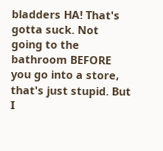bladders HA! That's gotta suck. Not going to the bathroom BEFORE you go into a store, that's just stupid. But I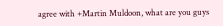agree with +Martin Muldoon, what are you guys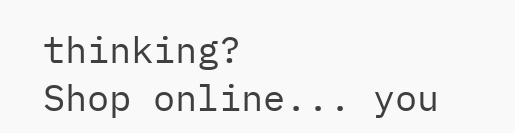thinking?
Shop online... you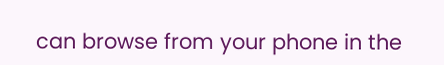can browse from your phone in the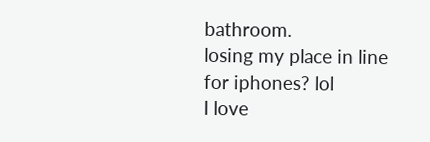bathroom.
losing my place in line for iphones? lol
I love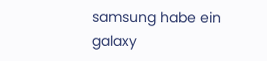samsung habe ein galaxy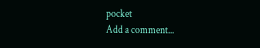pocket
Add a comment...